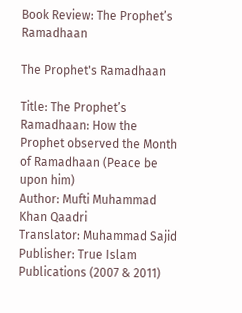Book Review: The Prophet’s Ramadhaan

The Prophet's Ramadhaan

Title: The Prophet’s Ramadhaan: How the Prophet observed the Month of Ramadhaan (Peace be upon him)
Author: Mufti Muhammad Khan Qaadri
Translator: Muhammad Sajid
Publisher: True Islam Publications (2007 & 2011)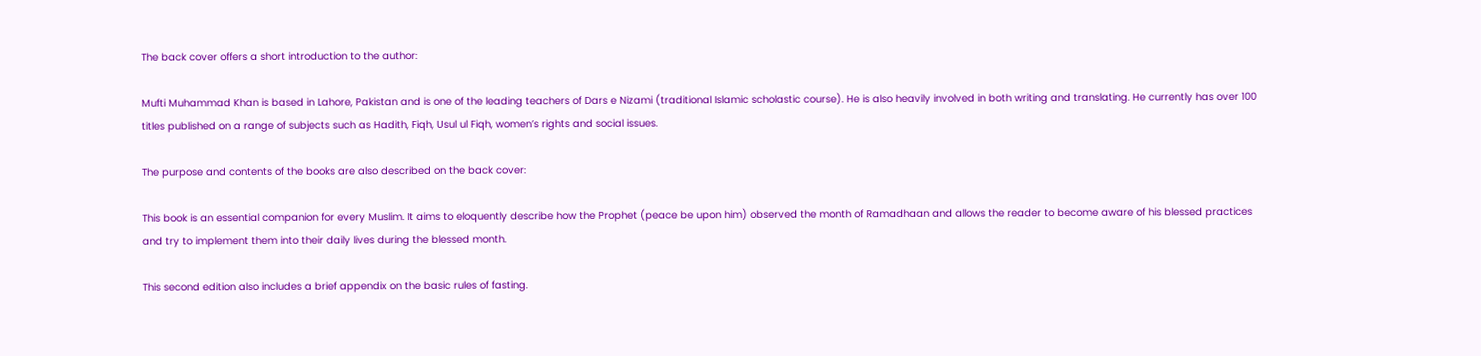The back cover offers a short introduction to the author:

Mufti Muhammad Khan is based in Lahore, Pakistan and is one of the leading teachers of Dars e Nizami (traditional Islamic scholastic course). He is also heavily involved in both writing and translating. He currently has over 100 titles published on a range of subjects such as Hadith, Fiqh, Usul ul Fiqh, women’s rights and social issues.

The purpose and contents of the books are also described on the back cover:

This book is an essential companion for every Muslim. It aims to eloquently describe how the Prophet (peace be upon him) observed the month of Ramadhaan and allows the reader to become aware of his blessed practices and try to implement them into their daily lives during the blessed month.

This second edition also includes a brief appendix on the basic rules of fasting.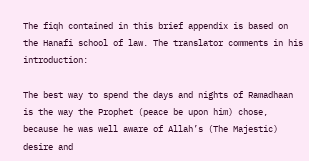The fiqh contained in this brief appendix is based on the Hanafi school of law. The translator comments in his introduction:

The best way to spend the days and nights of Ramadhaan is the way the Prophet (peace be upon him) chose, because he was well aware of Allah’s (The Majestic) desire and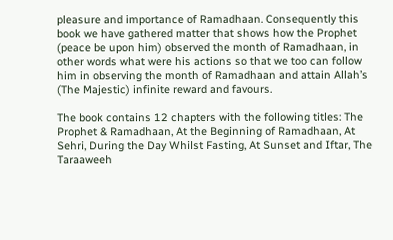pleasure and importance of Ramadhaan. Consequently this book we have gathered matter that shows how the Prophet (peace be upon him) observed the month of Ramadhaan, in other words what were his actions so that we too can follow him in observing the month of Ramadhaan and attain Allah’s (The Majestic) infinite reward and favours.

The book contains 12 chapters with the following titles: The Prophet & Ramadhaan, At the Beginning of Ramadhaan, At Sehri, During the Day Whilst Fasting, At Sunset and Iftar, The Taraaweeh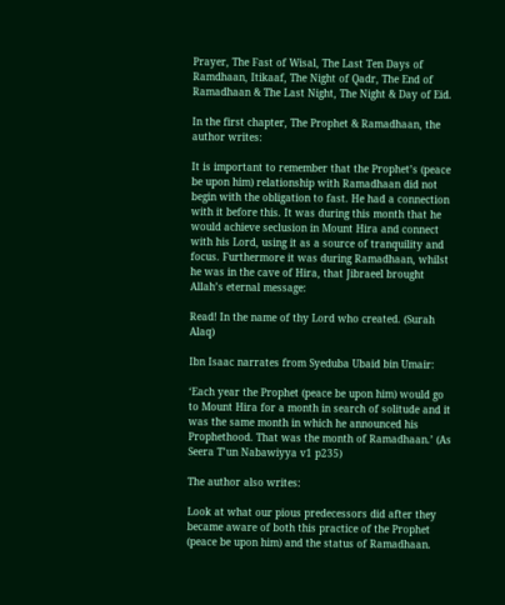Prayer, The Fast of Wisal, The Last Ten Days of Ramdhaan, Itikaaf, The Night of Qadr, The End of Ramadhaan & The Last Night, The Night & Day of Eid.

In the first chapter, The Prophet & Ramadhaan, the author writes:

It is important to remember that the Prophet’s (peace be upon him) relationship with Ramadhaan did not begin with the obligation to fast. He had a connection with it before this. It was during this month that he would achieve seclusion in Mount Hira and connect with his Lord, using it as a source of tranquility and focus. Furthermore it was during Ramadhaan, whilst he was in the cave of Hira, that Jibraeel brought Allah’s eternal message:

Read! In the name of thy Lord who created. (Surah Alaq)

Ibn Isaac narrates from Syeduba Ubaid bin Umair:

‘Each year the Prophet (peace be upon him) would go to Mount Hira for a month in search of solitude and it was the same month in which he announced his Prophethood. That was the month of Ramadhaan.’ (As Seera T’un Nabawiyya v1 p235)

The author also writes:

Look at what our pious predecessors did after they became aware of both this practice of the Prophet (peace be upon him) and the status of Ramadhaan.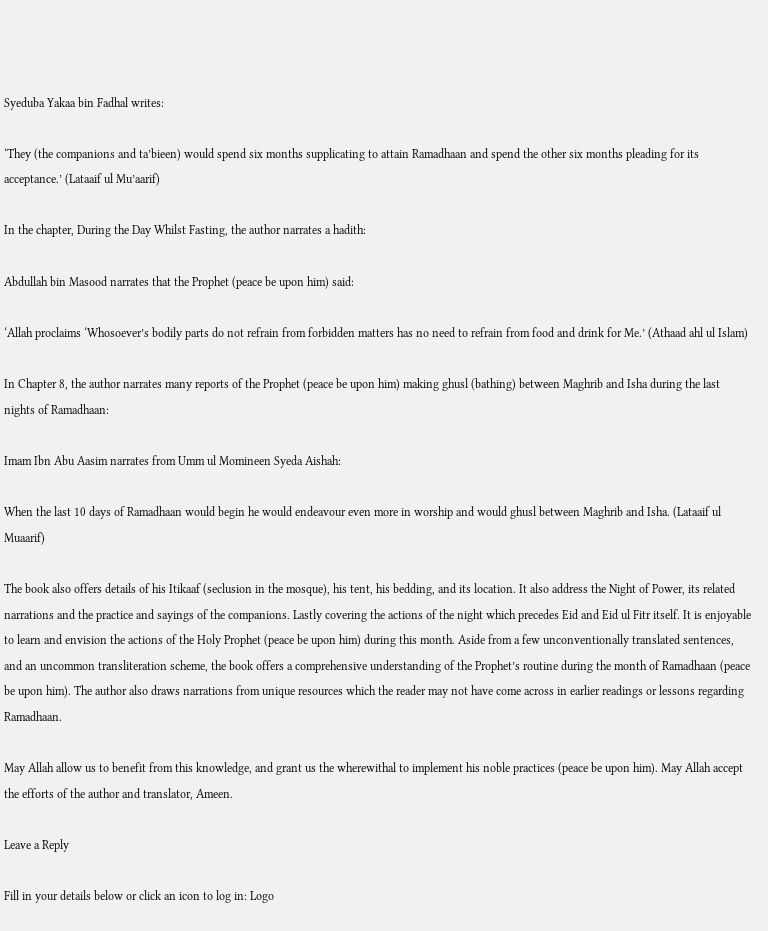Syeduba Yakaa bin Fadhal writes:

‘They (the companions and ta’bieen) would spend six months supplicating to attain Ramadhaan and spend the other six months pleading for its acceptance.’ (Lataaif ul Mu’aarif)

In the chapter, During the Day Whilst Fasting, the author narrates a hadith:

Abdullah bin Masood narrates that the Prophet (peace be upon him) said:

‘Allah proclaims ‘Whosoever’s bodily parts do not refrain from forbidden matters has no need to refrain from food and drink for Me.’ (Athaad ahl ul Islam)

In Chapter 8, the author narrates many reports of the Prophet (peace be upon him) making ghusl (bathing) between Maghrib and Isha during the last nights of Ramadhaan:

Imam Ibn Abu Aasim narrates from Umm ul Momineen Syeda Aishah:

When the last 10 days of Ramadhaan would begin he would endeavour even more in worship and would ghusl between Maghrib and Isha. (Lataaif ul Muaarif)

The book also offers details of his Itikaaf (seclusion in the mosque), his tent, his bedding, and its location. It also address the Night of Power, its related narrations and the practice and sayings of the companions. Lastly covering the actions of the night which precedes Eid and Eid ul Fitr itself. It is enjoyable to learn and envision the actions of the Holy Prophet (peace be upon him) during this month. Aside from a few unconventionally translated sentences, and an uncommon transliteration scheme, the book offers a comprehensive understanding of the Prophet’s routine during the month of Ramadhaan (peace be upon him). The author also draws narrations from unique resources which the reader may not have come across in earlier readings or lessons regarding Ramadhaan.

May Allah allow us to benefit from this knowledge, and grant us the wherewithal to implement his noble practices (peace be upon him). May Allah accept the efforts of the author and translator, Ameen.

Leave a Reply

Fill in your details below or click an icon to log in: Logo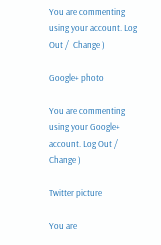You are commenting using your account. Log Out /  Change )

Google+ photo

You are commenting using your Google+ account. Log Out /  Change )

Twitter picture

You are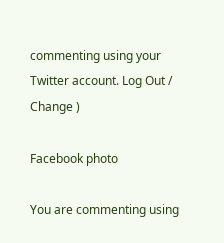commenting using your Twitter account. Log Out /  Change )

Facebook photo

You are commenting using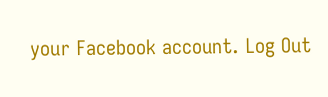your Facebook account. Log Out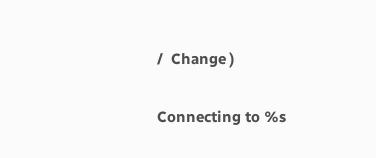/  Change )


Connecting to %s